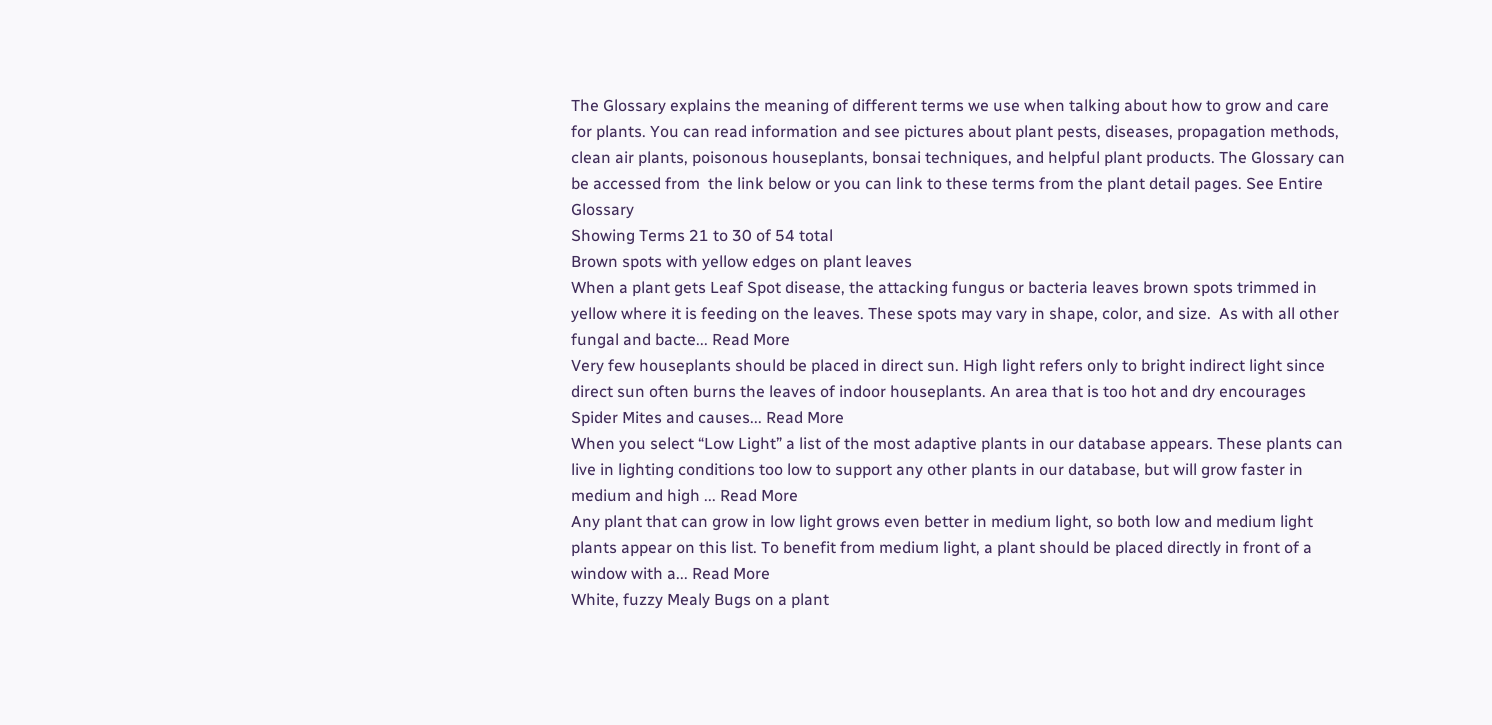The Glossary explains the meaning of different terms we use when talking about how to grow and care for plants. You can read information and see pictures about plant pests, diseases, propagation methods, clean air plants, poisonous houseplants, bonsai techniques, and helpful plant products. The Glossary can be accessed from  the link below or you can link to these terms from the plant detail pages. See Entire Glossary
Showing Terms 21 to 30 of 54 total
Brown spots with yellow edges on plant leaves
When a plant gets Leaf Spot disease, the attacking fungus or bacteria leaves brown spots trimmed in yellow where it is feeding on the leaves. These spots may vary in shape, color, and size.  As with all other fungal and bacte... Read More
Very few houseplants should be placed in direct sun. High light refers only to bright indirect light since direct sun often burns the leaves of indoor houseplants. An area that is too hot and dry encourages Spider Mites and causes... Read More
When you select “Low Light” a list of the most adaptive plants in our database appears. These plants can live in lighting conditions too low to support any other plants in our database, but will grow faster in medium and high ... Read More
Any plant that can grow in low light grows even better in medium light, so both low and medium light plants appear on this list. To benefit from medium light, a plant should be placed directly in front of a window with a... Read More
White, fuzzy Mealy Bugs on a plant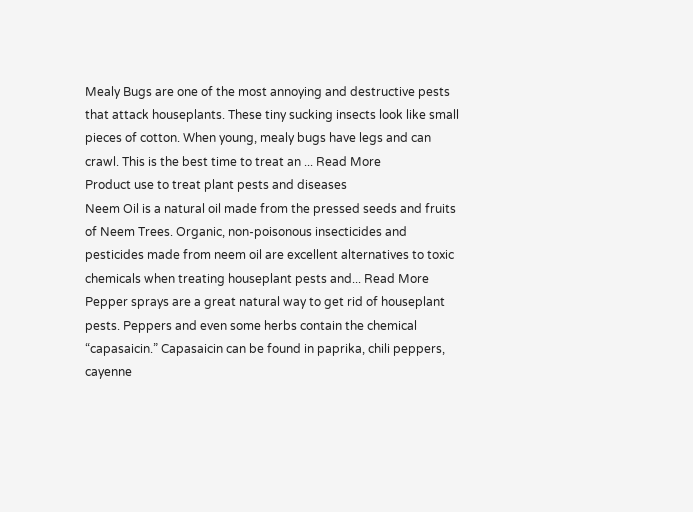Mealy Bugs are one of the most annoying and destructive pests that attack houseplants. These tiny sucking insects look like small pieces of cotton. When young, mealy bugs have legs and can crawl. This is the best time to treat an ... Read More
Product use to treat plant pests and diseases
Neem Oil is a natural oil made from the pressed seeds and fruits of Neem Trees. Organic, non-poisonous insecticides and pesticides made from neem oil are excellent alternatives to toxic chemicals when treating houseplant pests and... Read More
Pepper sprays are a great natural way to get rid of houseplant pests. Peppers and even some herbs contain the chemical “capasaicin.” Capasaicin can be found in paprika, chili peppers, cayenne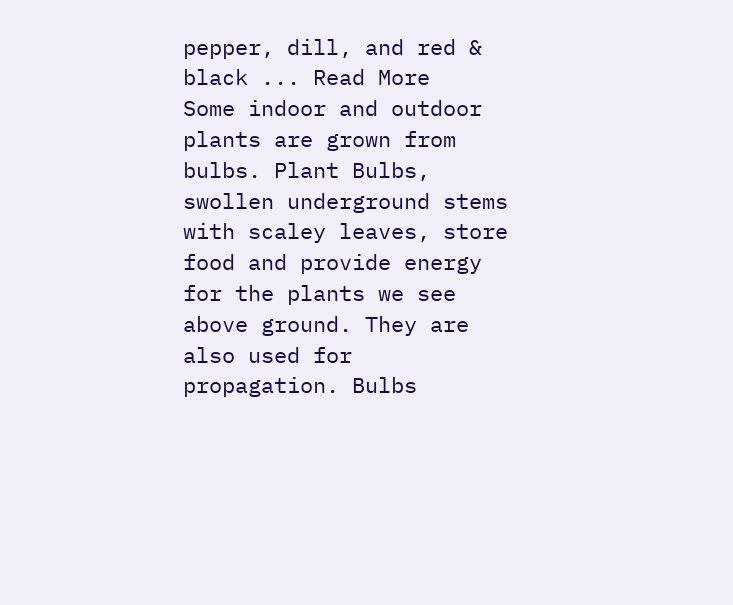pepper, dill, and red & black ... Read More
Some indoor and outdoor plants are grown from bulbs. Plant Bulbs, swollen underground stems with scaley leaves, store food and provide energy for the plants we see above ground. They are also used for propagation. Bulbs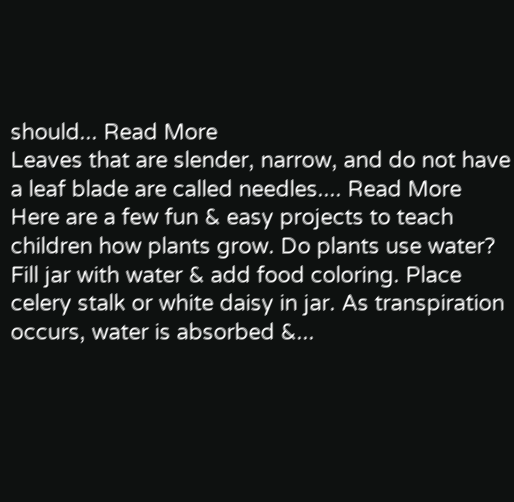should... Read More
Leaves that are slender, narrow, and do not have a leaf blade are called needles.... Read More
Here are a few fun & easy projects to teach children how plants grow. Do plants use water? Fill jar with water & add food coloring. Place celery stalk or white daisy in jar. As transpiration occurs, water is absorbed &...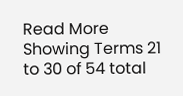Read More
Showing Terms 21 to 30 of 54 total